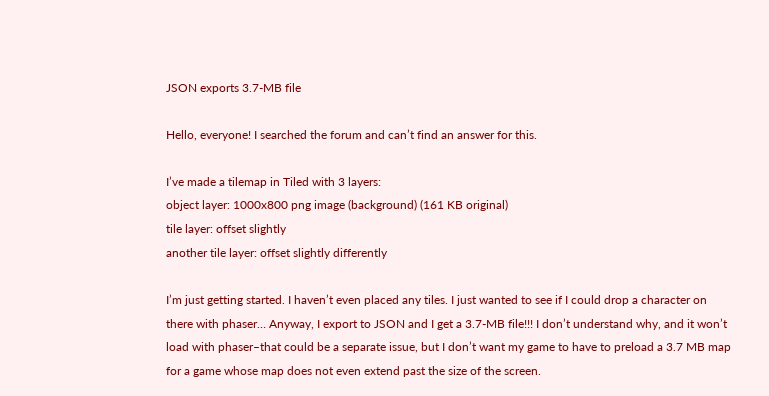JSON exports 3.7-MB file

Hello, everyone! I searched the forum and can’t find an answer for this.

I’ve made a tilemap in Tiled with 3 layers:
object layer: 1000x800 png image (background) (161 KB original)
tile layer: offset slightly
another tile layer: offset slightly differently

I’m just getting started. I haven’t even placed any tiles. I just wanted to see if I could drop a character on there with phaser… Anyway, I export to JSON and I get a 3.7-MB file!!! I don’t understand why, and it won’t load with phaser–that could be a separate issue, but I don’t want my game to have to preload a 3.7 MB map for a game whose map does not even extend past the size of the screen.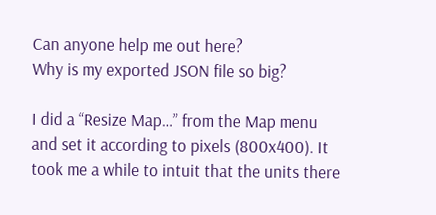Can anyone help me out here?
Why is my exported JSON file so big?

I did a “Resize Map…” from the Map menu and set it according to pixels (800x400). It took me a while to intuit that the units there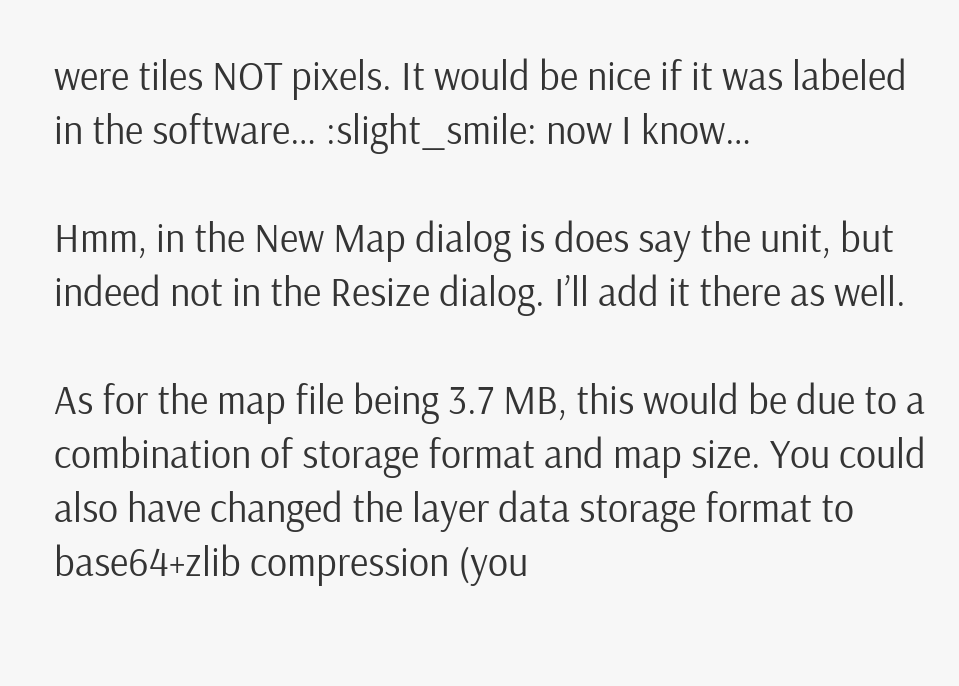were tiles NOT pixels. It would be nice if it was labeled in the software… :slight_smile: now I know…

Hmm, in the New Map dialog is does say the unit, but indeed not in the Resize dialog. I’ll add it there as well.

As for the map file being 3.7 MB, this would be due to a combination of storage format and map size. You could also have changed the layer data storage format to base64+zlib compression (you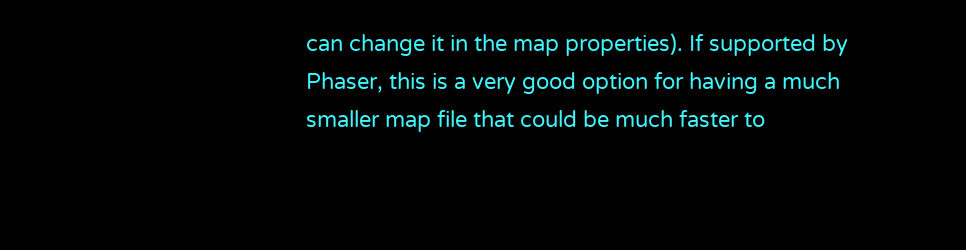can change it in the map properties). If supported by Phaser, this is a very good option for having a much smaller map file that could be much faster to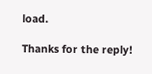load.

Thanks for the reply!